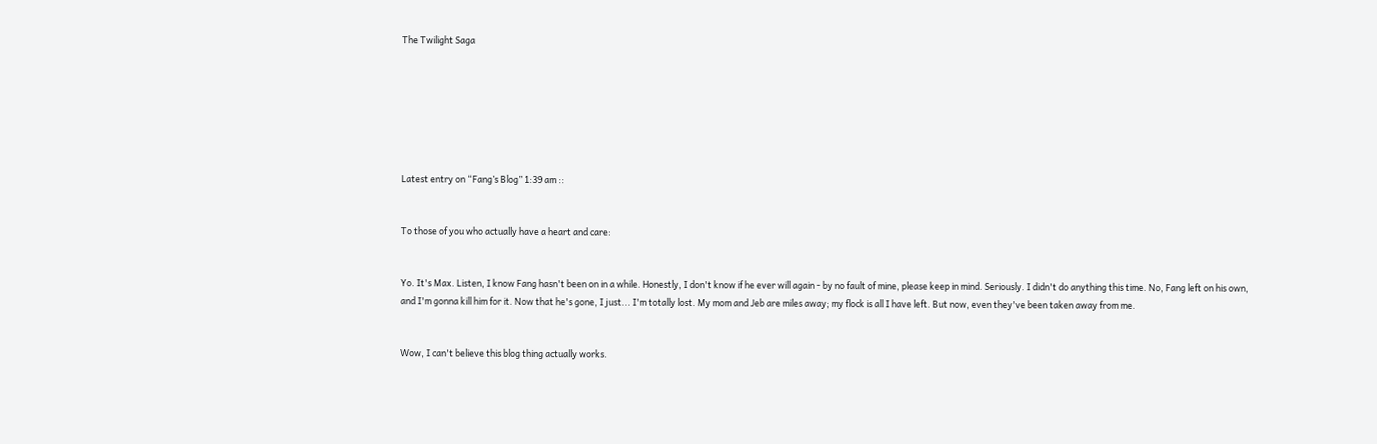The Twilight Saga







Latest entry on “Fang’s Blog” 1:39 am ::


To those of you who actually have a heart and care:


Yo. It's Max. Listen, I know Fang hasn't been on in a while. Honestly, I don't know if he ever will again - by no fault of mine, please keep in mind. Seriously. I didn't do anything this time. No, Fang left on his own, and I'm gonna kill him for it. Now that he's gone, I just... I'm totally lost. My mom and Jeb are miles away; my flock is all I have left. But now, even they've been taken away from me.


Wow, I can't believe this blog thing actually works.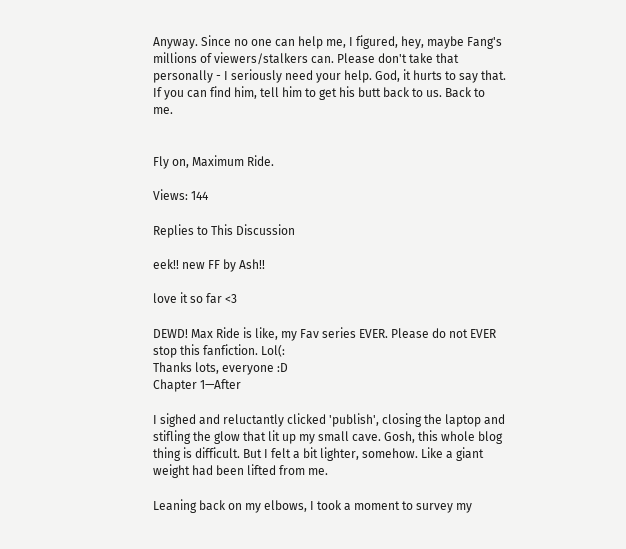Anyway. Since no one can help me, I figured, hey, maybe Fang's millions of viewers/stalkers can. Please don't take that personally - I seriously need your help. God, it hurts to say that. If you can find him, tell him to get his butt back to us. Back to me.


Fly on, Maximum Ride.

Views: 144

Replies to This Discussion

eek!! new FF by Ash!!

love it so far <3

DEWD! Max Ride is like, my Fav series EVER. Please do not EVER stop this fanfiction. Lol(:
Thanks lots, everyone :D
Chapter 1—After

I sighed and reluctantly clicked 'publish', closing the laptop and stifling the glow that lit up my small cave. Gosh, this whole blog thing is difficult. But I felt a bit lighter, somehow. Like a giant weight had been lifted from me.

Leaning back on my elbows, I took a moment to survey my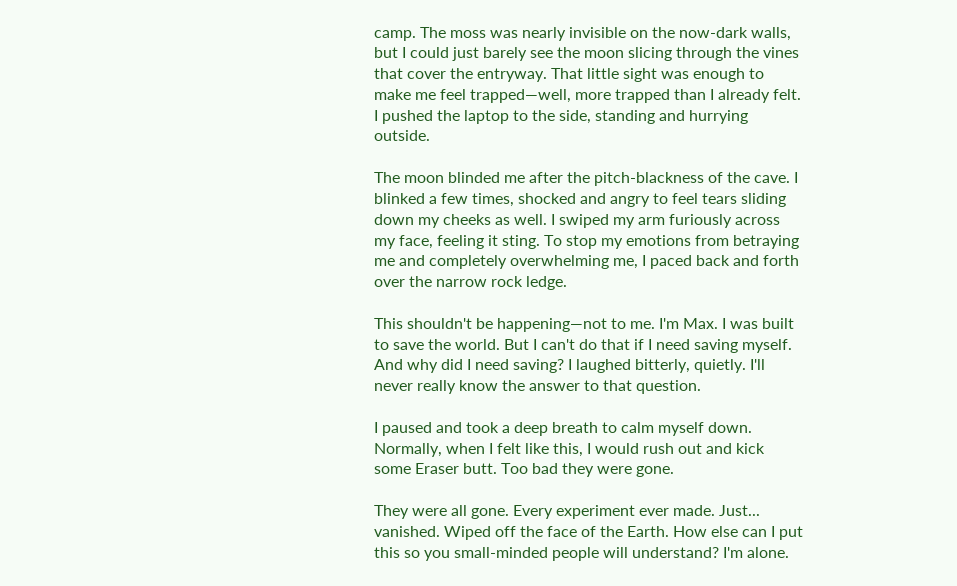camp. The moss was nearly invisible on the now-dark walls, but I could just barely see the moon slicing through the vines that cover the entryway. That little sight was enough to make me feel trapped—well, more trapped than I already felt. I pushed the laptop to the side, standing and hurrying outside.

The moon blinded me after the pitch-blackness of the cave. I blinked a few times, shocked and angry to feel tears sliding down my cheeks as well. I swiped my arm furiously across my face, feeling it sting. To stop my emotions from betraying me and completely overwhelming me, I paced back and forth over the narrow rock ledge.

This shouldn't be happening—not to me. I'm Max. I was built to save the world. But I can't do that if I need saving myself. And why did I need saving? I laughed bitterly, quietly. I'll never really know the answer to that question.

I paused and took a deep breath to calm myself down. Normally, when I felt like this, I would rush out and kick some Eraser butt. Too bad they were gone.

They were all gone. Every experiment ever made. Just... vanished. Wiped off the face of the Earth. How else can I put this so you small-minded people will understand? I'm alone.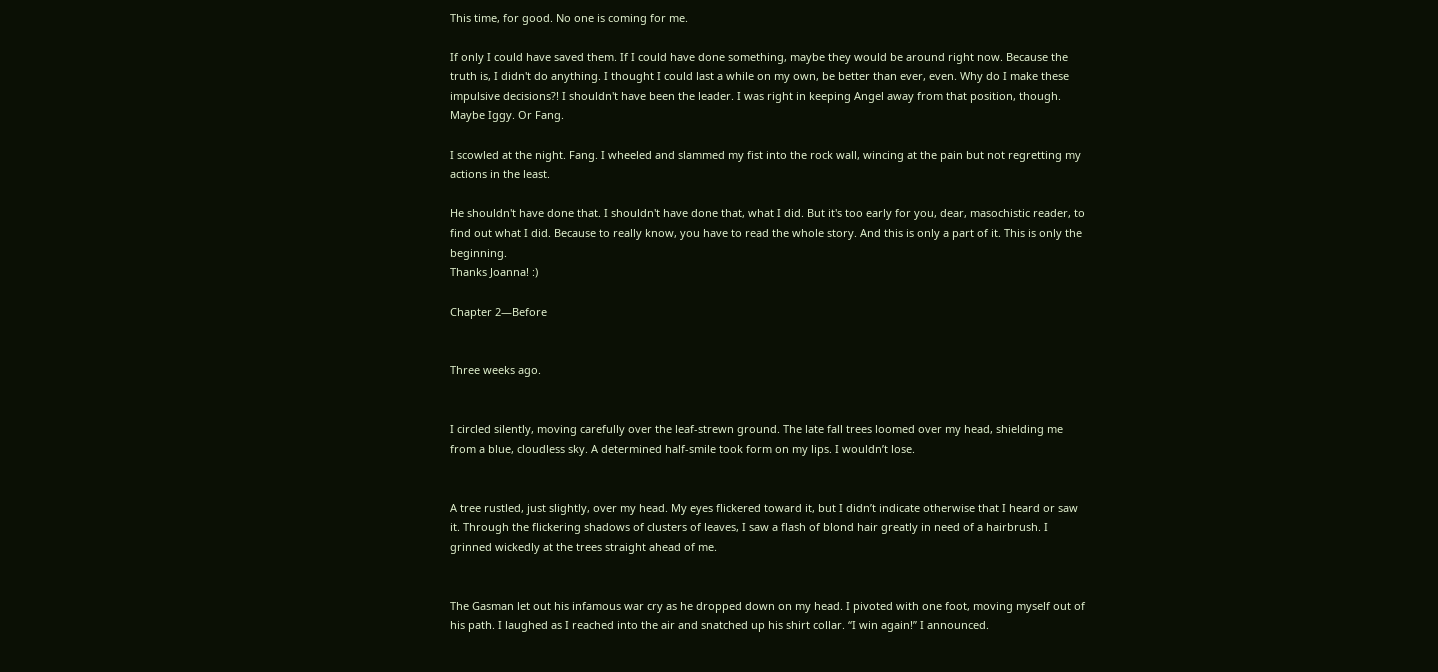This time, for good. No one is coming for me.

If only I could have saved them. If I could have done something, maybe they would be around right now. Because the truth is, I didn't do anything. I thought I could last a while on my own, be better than ever, even. Why do I make these impulsive decisions?! I shouldn't have been the leader. I was right in keeping Angel away from that position, though. Maybe Iggy. Or Fang.

I scowled at the night. Fang. I wheeled and slammed my fist into the rock wall, wincing at the pain but not regretting my actions in the least.

He shouldn't have done that. I shouldn't have done that, what I did. But it's too early for you, dear, masochistic reader, to find out what I did. Because to really know, you have to read the whole story. And this is only a part of it. This is only the beginning.
Thanks Joanna! :)

Chapter 2—Before


Three weeks ago.


I circled silently, moving carefully over the leaf-strewn ground. The late fall trees loomed over my head, shielding me from a blue, cloudless sky. A determined half-smile took form on my lips. I wouldn’t lose.


A tree rustled, just slightly, over my head. My eyes flickered toward it, but I didn’t indicate otherwise that I heard or saw it. Through the flickering shadows of clusters of leaves, I saw a flash of blond hair greatly in need of a hairbrush. I grinned wickedly at the trees straight ahead of me.


The Gasman let out his infamous war cry as he dropped down on my head. I pivoted with one foot, moving myself out of his path. I laughed as I reached into the air and snatched up his shirt collar. “I win again!” I announced.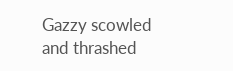Gazzy scowled and thrashed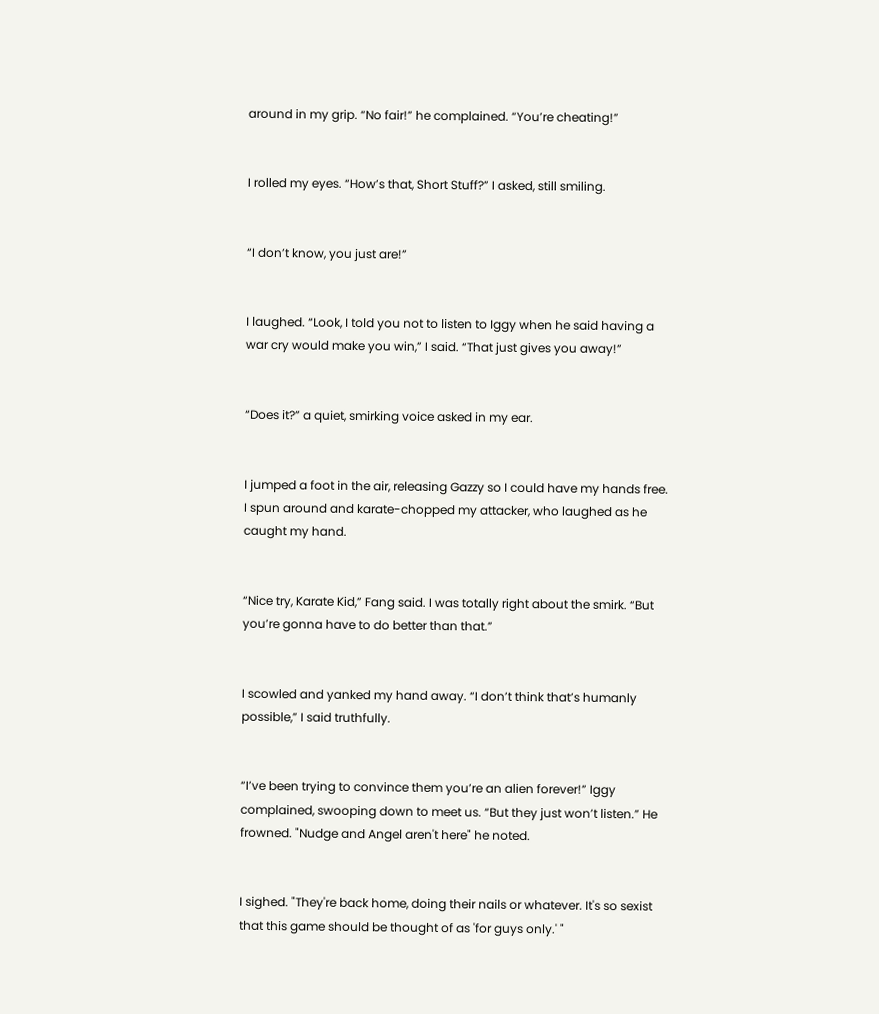around in my grip. “No fair!” he complained. “You’re cheating!”


I rolled my eyes. “How’s that, Short Stuff?” I asked, still smiling.


“I don’t know, you just are!”


I laughed. “Look, I told you not to listen to Iggy when he said having a war cry would make you win,” I said. “That just gives you away!”


“Does it?” a quiet, smirking voice asked in my ear.


I jumped a foot in the air, releasing Gazzy so I could have my hands free. I spun around and karate-chopped my attacker, who laughed as he caught my hand.


“Nice try, Karate Kid,” Fang said. I was totally right about the smirk. “But you’re gonna have to do better than that.”


I scowled and yanked my hand away. “I don’t think that’s humanly possible,” I said truthfully.


“I’ve been trying to convince them you’re an alien forever!” Iggy complained, swooping down to meet us. “But they just won’t listen.” He frowned. "Nudge and Angel aren't here" he noted.


I sighed. "They're back home, doing their nails or whatever. It's so sexist that this game should be thought of as 'for guys only.' "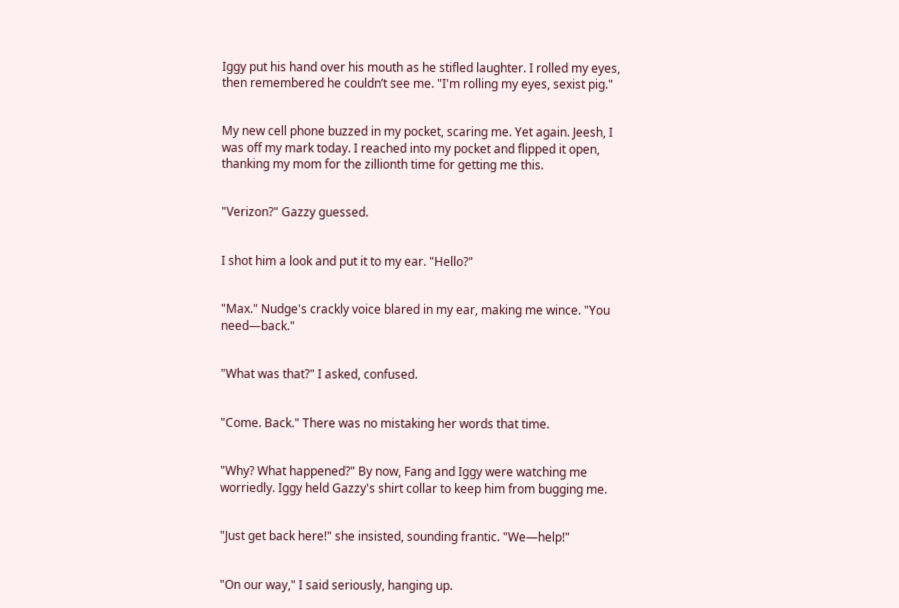Iggy put his hand over his mouth as he stifled laughter. I rolled my eyes, then remembered he couldn’t see me. "I'm rolling my eyes, sexist pig."


My new cell phone buzzed in my pocket, scaring me. Yet again. Jeesh, I was off my mark today. I reached into my pocket and flipped it open, thanking my mom for the zillionth time for getting me this.


"Verizon?" Gazzy guessed.


I shot him a look and put it to my ear. "Hello?"


"Max." Nudge's crackly voice blared in my ear, making me wince. "You need—back."


"What was that?" I asked, confused.


"Come. Back." There was no mistaking her words that time.


"Why? What happened?" By now, Fang and Iggy were watching me worriedly. Iggy held Gazzy's shirt collar to keep him from bugging me.


"Just get back here!" she insisted, sounding frantic. "We—help!"


"On our way," I said seriously, hanging up.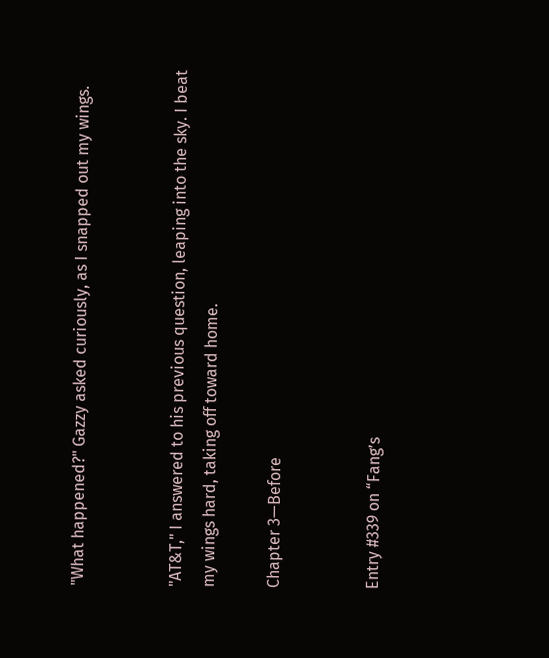"What happened?" Gazzy asked curiously, as I snapped out my wings.


"AT&T," I answered to his previous question, leaping into the sky. I beat my wings hard, taking off toward home.

Chapter 3—Before


Entry #339 on “Fang’s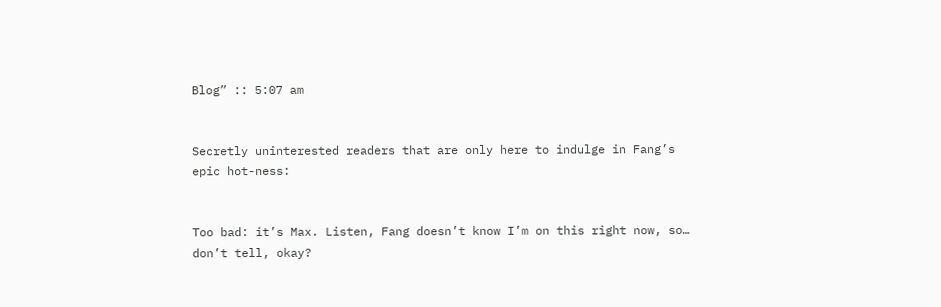Blog” :: 5:07 am


Secretly uninterested readers that are only here to indulge in Fang’s epic hot-ness:


Too bad: it’s Max. Listen, Fang doesn’t know I’m on this right now, so… don’t tell, okay?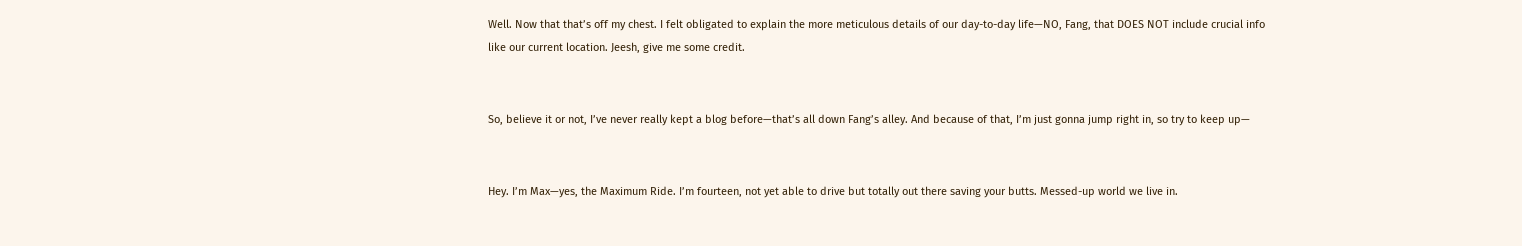Well. Now that that’s off my chest. I felt obligated to explain the more meticulous details of our day-to-day life—NO, Fang, that DOES NOT include crucial info like our current location. Jeesh, give me some credit.


So, believe it or not, I’ve never really kept a blog before—that’s all down Fang’s alley. And because of that, I’m just gonna jump right in, so try to keep up—


Hey. I’m Max—yes, the Maximum Ride. I’m fourteen, not yet able to drive but totally out there saving your butts. Messed-up world we live in.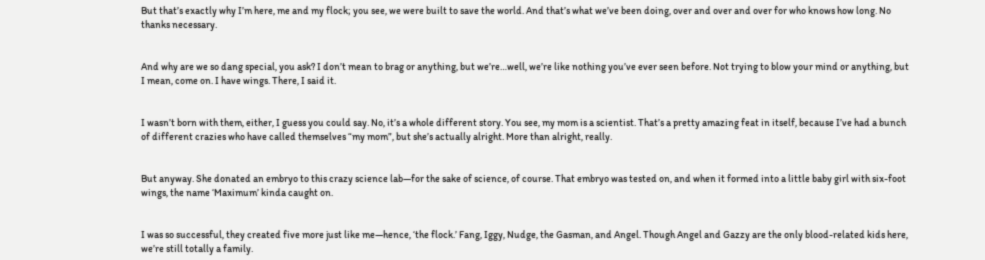But that’s exactly why I’m here, me and my flock; you see, we were built to save the world. And that’s what we’ve been doing, over and over and over for who knows how long. No thanks necessary.


And why are we so dang special, you ask? I don’t mean to brag or anything, but we’re…well, we’re like nothing you’ve ever seen before. Not trying to blow your mind or anything, but I mean, come on. I have wings. There, I said it.


I wasn’t born with them, either, I guess you could say. No, it’s a whole different story. You see, my mom is a scientist. That’s a pretty amazing feat in itself, because I’ve had a bunch of different crazies who have called themselves “my mom”, but she’s actually alright. More than alright, really.


But anyway. She donated an embryo to this crazy science lab—for the sake of science, of course. That embryo was tested on, and when it formed into a little baby girl with six-foot wings, the name ‘Maximum’ kinda caught on.


I was so successful, they created five more just like me—hence, ‘the flock.’ Fang, Iggy, Nudge, the Gasman, and Angel. Though Angel and Gazzy are the only blood-related kids here, we’re still totally a family.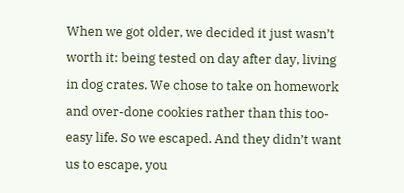When we got older, we decided it just wasn’t worth it: being tested on day after day, living in dog crates. We chose to take on homework and over-done cookies rather than this too-easy life. So we escaped. And they didn’t want us to escape, you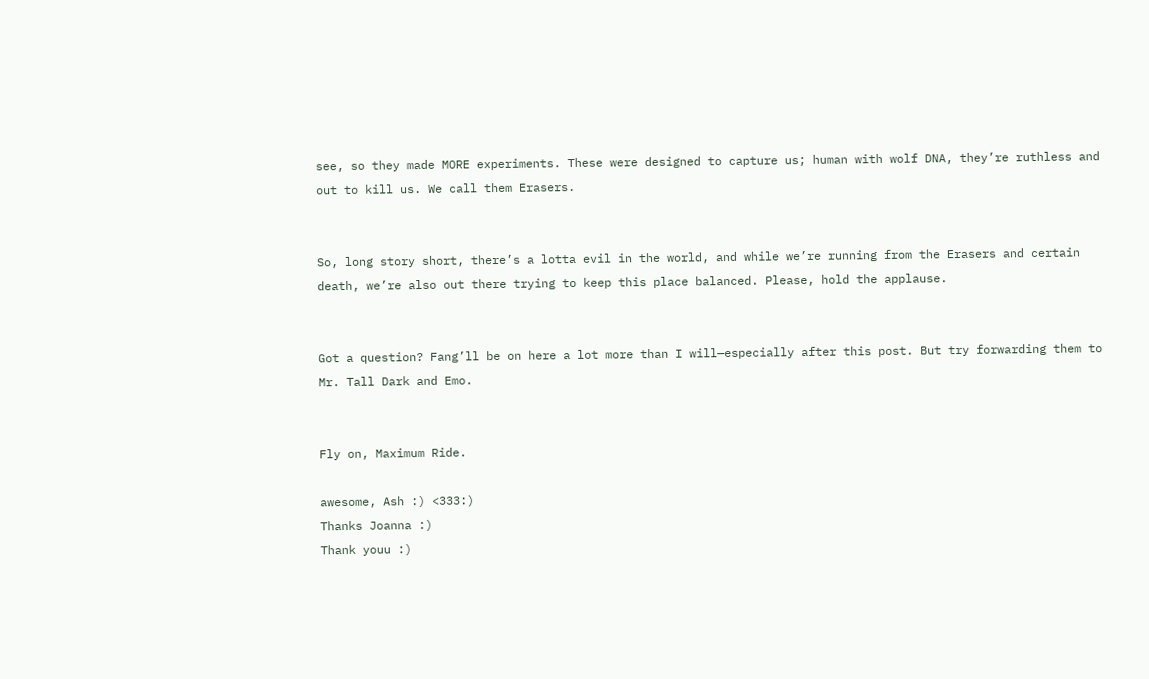see, so they made MORE experiments. These were designed to capture us; human with wolf DNA, they’re ruthless and out to kill us. We call them Erasers.


So, long story short, there’s a lotta evil in the world, and while we’re running from the Erasers and certain death, we’re also out there trying to keep this place balanced. Please, hold the applause.


Got a question? Fang’ll be on here a lot more than I will—especially after this post. But try forwarding them to Mr. Tall Dark and Emo.


Fly on, Maximum Ride.

awesome, Ash :) <333:)
Thanks Joanna :)
Thank youu :)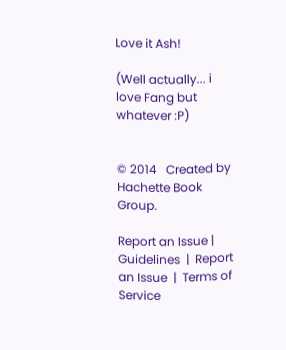Love it Ash!

(Well actually... i love Fang but whatever :P)


© 2014   Created by Hachette Book Group.

Report an Issue | Guidelines  |  Report an Issue  |  Terms of Service